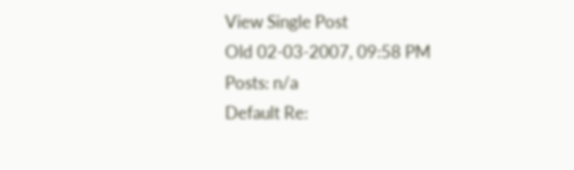View Single Post
Old 02-03-2007, 09:58 PM
Posts: n/a
Default Re: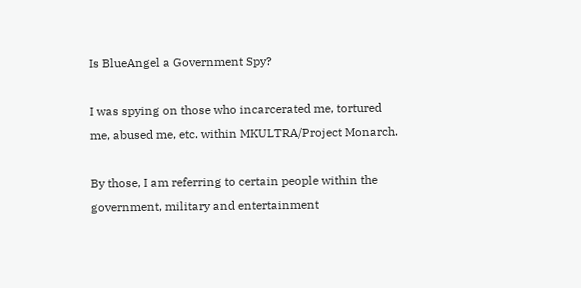Is BlueAngel a Government Spy?

I was spying on those who incarcerated me, tortured me, abused me, etc. within MKULTRA/Project Monarch.

By those, I am referring to certain people within the government, military and entertainment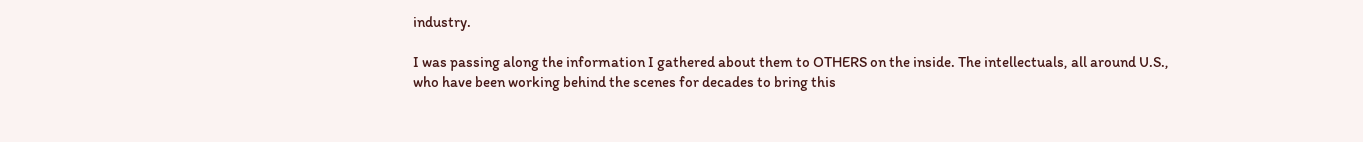industry.

I was passing along the information I gathered about them to OTHERS on the inside. The intellectuals, all around U.S., who have been working behind the scenes for decades to bring this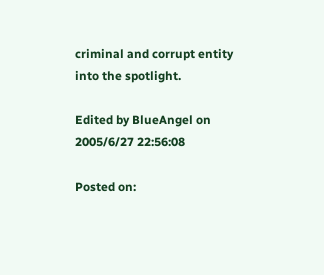criminal and corrupt entity into the spotlight.

Edited by BlueAngel on 2005/6/27 22:56:08

Posted on: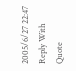2005/6/27 22:47
Reply With Quote